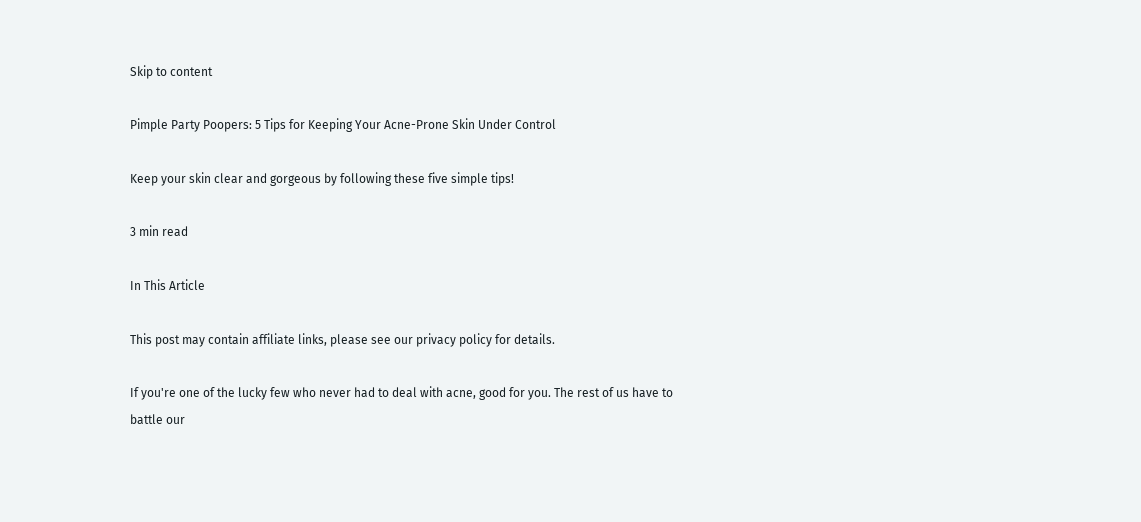Skip to content

Pimple Party Poopers: 5 Tips for Keeping Your Acne-Prone Skin Under Control

Keep your skin clear and gorgeous by following these five simple tips!

3 min read

In This Article

This post may contain affiliate links, please see our privacy policy for details.

If you're one of the lucky few who never had to deal with acne, good for you. The rest of us have to battle our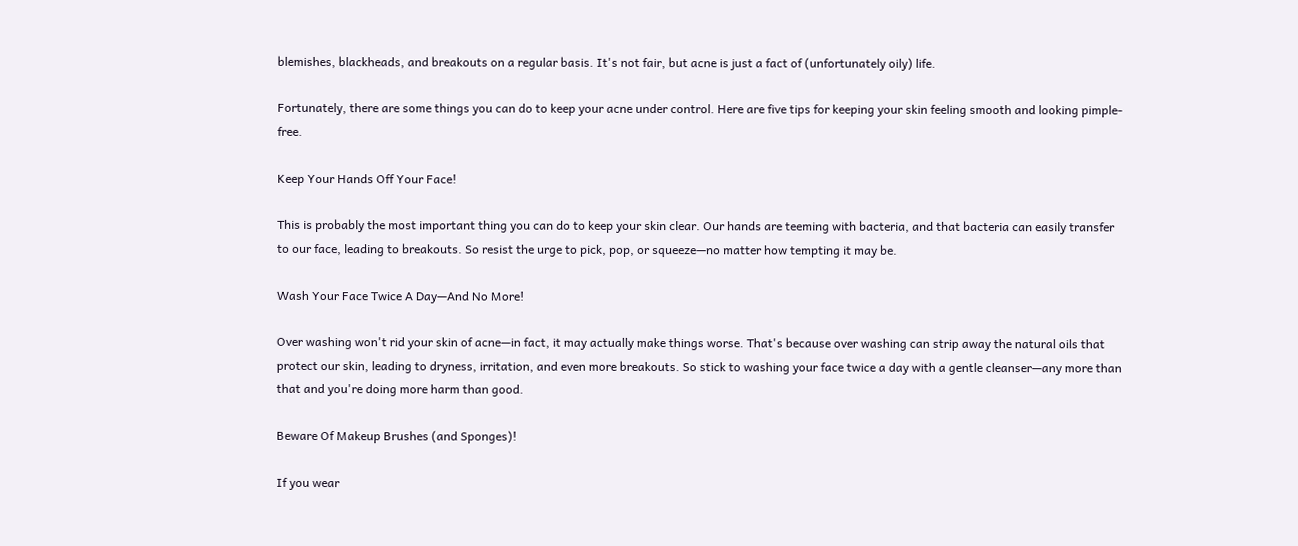blemishes, blackheads, and breakouts on a regular basis. It's not fair, but acne is just a fact of (unfortunately oily) life.

Fortunately, there are some things you can do to keep your acne under control. Here are five tips for keeping your skin feeling smooth and looking pimple-free.

Keep Your Hands Off Your Face!

This is probably the most important thing you can do to keep your skin clear. Our hands are teeming with bacteria, and that bacteria can easily transfer to our face, leading to breakouts. So resist the urge to pick, pop, or squeeze—no matter how tempting it may be.

Wash Your Face Twice A Day—And No More!

Over washing won't rid your skin of acne—in fact, it may actually make things worse. That's because over washing can strip away the natural oils that protect our skin, leading to dryness, irritation, and even more breakouts. So stick to washing your face twice a day with a gentle cleanser—any more than that and you're doing more harm than good.

Beware Of Makeup Brushes (and Sponges)!

If you wear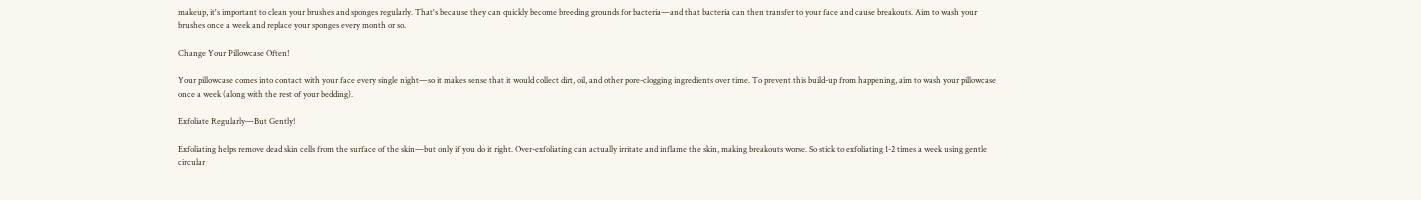makeup, it's important to clean your brushes and sponges regularly. That's because they can quickly become breeding grounds for bacteria—and that bacteria can then transfer to your face and cause breakouts. Aim to wash your brushes once a week and replace your sponges every month or so.

Change Your Pillowcase Often!

Your pillowcase comes into contact with your face every single night—so it makes sense that it would collect dirt, oil, and other pore-clogging ingredients over time. To prevent this build-up from happening, aim to wash your pillowcase once a week (along with the rest of your bedding).

Exfoliate Regularly—But Gently!

Exfoliating helps remove dead skin cells from the surface of the skin—but only if you do it right. Over-exfoliating can actually irritate and inflame the skin, making breakouts worse. So stick to exfoliating 1-2 times a week using gentle circular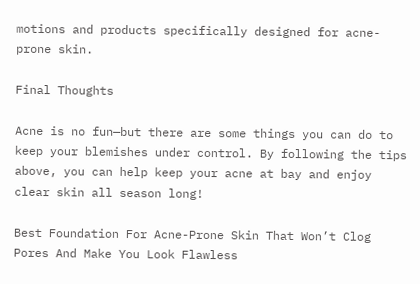motions and products specifically designed for acne-prone skin.

Final Thoughts

Acne is no fun—but there are some things you can do to keep your blemishes under control. By following the tips above, you can help keep your acne at bay and enjoy clear skin all season long!

Best Foundation For Acne-Prone Skin That Won’t Clog Pores And Make You Look Flawless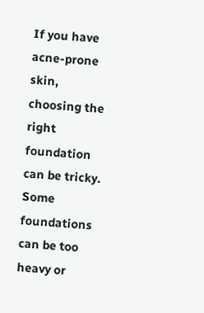If you have acne-prone skin, choosing the right foundation can be tricky. Some foundations can be too heavy or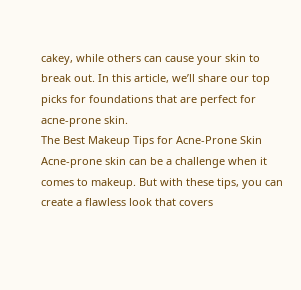cakey, while others can cause your skin to break out. In this article, we’ll share our top picks for foundations that are perfect for acne-prone skin.
The Best Makeup Tips for Acne-Prone Skin
Acne-prone skin can be a challenge when it comes to makeup. But with these tips, you can create a flawless look that covers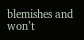blemishes and won’t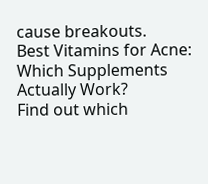cause breakouts.
Best Vitamins for Acne: Which Supplements Actually Work?
Find out which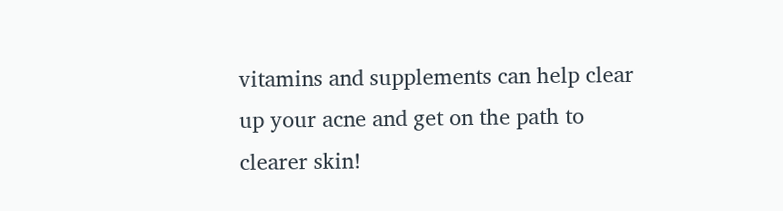vitamins and supplements can help clear up your acne and get on the path to clearer skin!